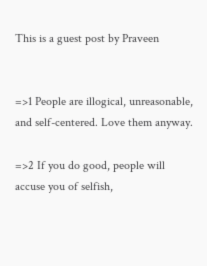This is a guest post by Praveen


=>1 People are illogical, unreasonable, and self-centered. Love them anyway.

=>2 If you do good, people will accuse you of selfish,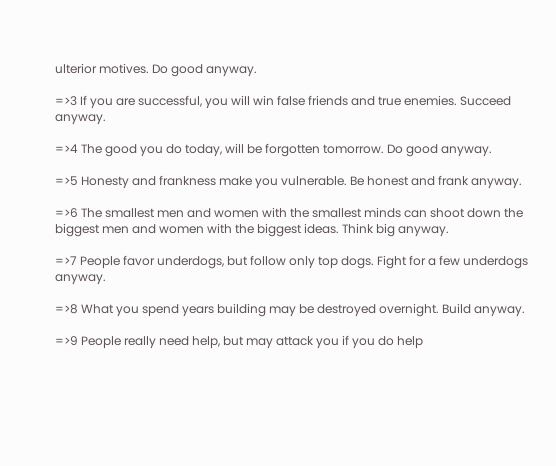ulterior motives. Do good anyway.

=>3 If you are successful, you will win false friends and true enemies. Succeed anyway.

=>4 The good you do today, will be forgotten tomorrow. Do good anyway.

=>5 Honesty and frankness make you vulnerable. Be honest and frank anyway.

=>6 The smallest men and women with the smallest minds can shoot down the biggest men and women with the biggest ideas. Think big anyway.

=>7 People favor underdogs, but follow only top dogs. Fight for a few underdogs anyway.

=>8 What you spend years building may be destroyed overnight. Build anyway.

=>9 People really need help, but may attack you if you do help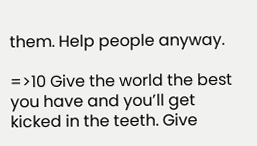them. Help people anyway.

=>10 Give the world the best you have and you’ll get kicked in the teeth. Give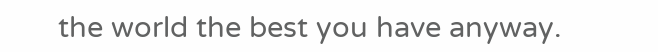the world the best you have anyway.